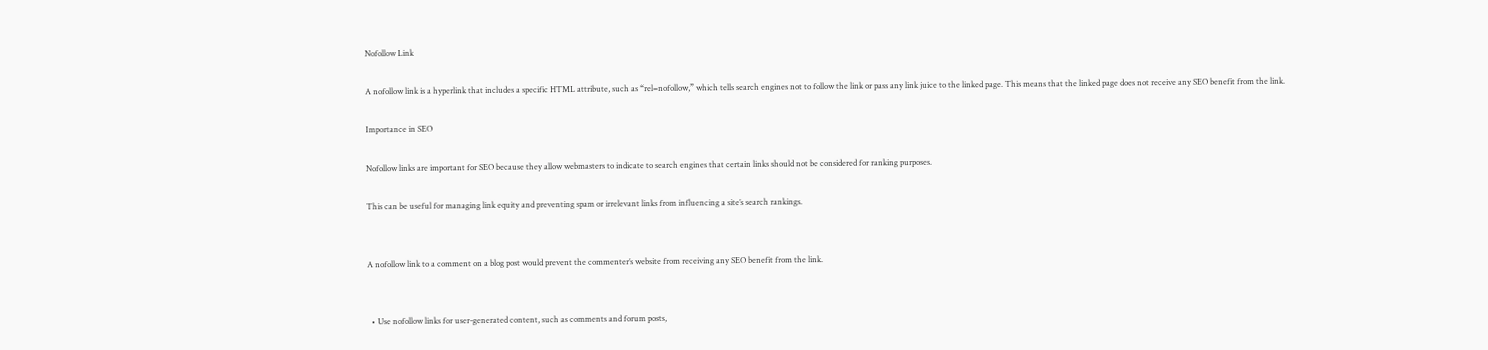Nofollow Link

A nofollow link is a hyperlink that includes a specific HTML attribute, such as “rel=nofollow,” which tells search engines not to follow the link or pass any link juice to the linked page. This means that the linked page does not receive any SEO benefit from the link.

Importance in SEO

Nofollow links are important for SEO because they allow webmasters to indicate to search engines that certain links should not be considered for ranking purposes.

This can be useful for managing link equity and preventing spam or irrelevant links from influencing a site’s search rankings.


A nofollow link to a comment on a blog post would prevent the commenter’s website from receiving any SEO benefit from the link.


  • Use nofollow links for user-generated content, such as comments and forum posts,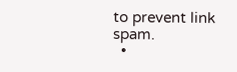to prevent link spam.
  •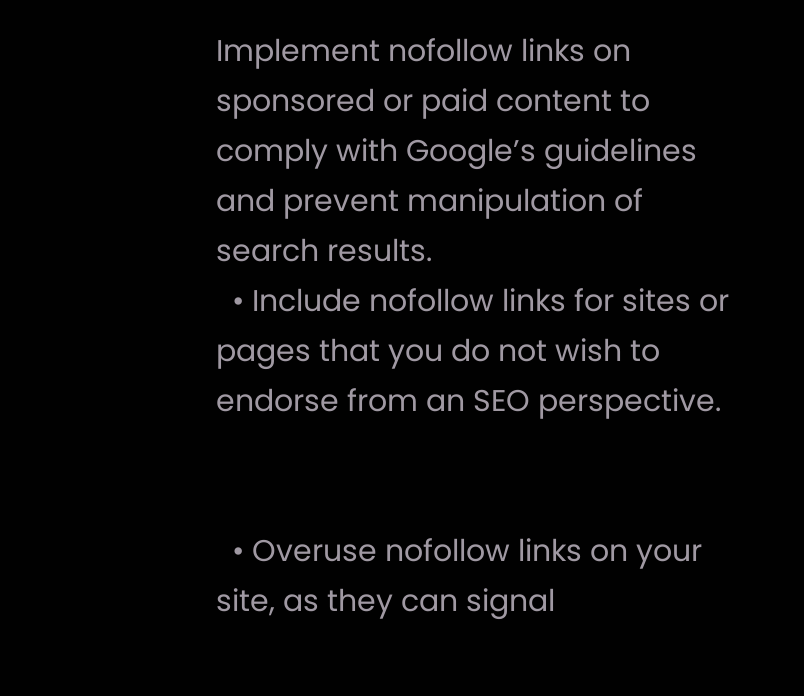Implement nofollow links on sponsored or paid content to comply with Google’s guidelines and prevent manipulation of search results.
  • Include nofollow links for sites or pages that you do not wish to endorse from an SEO perspective.


  • Overuse nofollow links on your site, as they can signal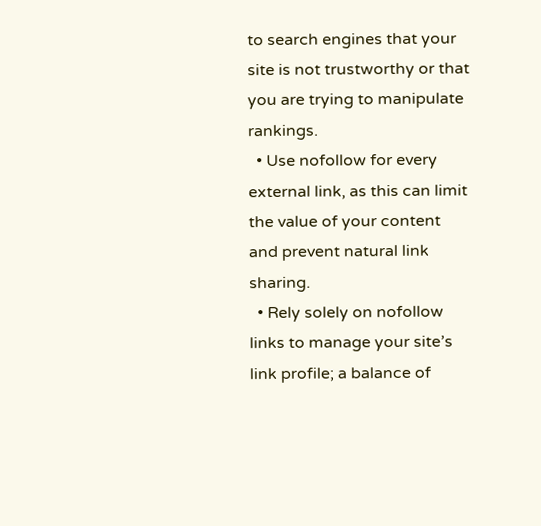to search engines that your site is not trustworthy or that you are trying to manipulate rankings.
  • Use nofollow for every external link, as this can limit the value of your content and prevent natural link sharing.
  • Rely solely on nofollow links to manage your site’s link profile; a balance of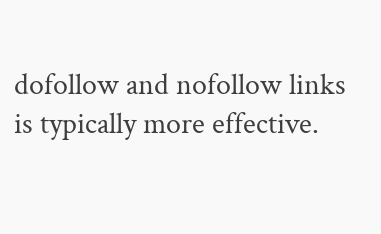dofollow and nofollow links is typically more effective.